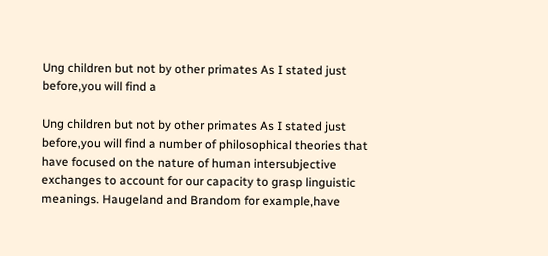Ung children but not by other primates As I stated just before,you will find a

Ung children but not by other primates As I stated just before,you will find a number of philosophical theories that have focused on the nature of human intersubjective exchanges to account for our capacity to grasp linguistic meanings. Haugeland and Brandom for example,have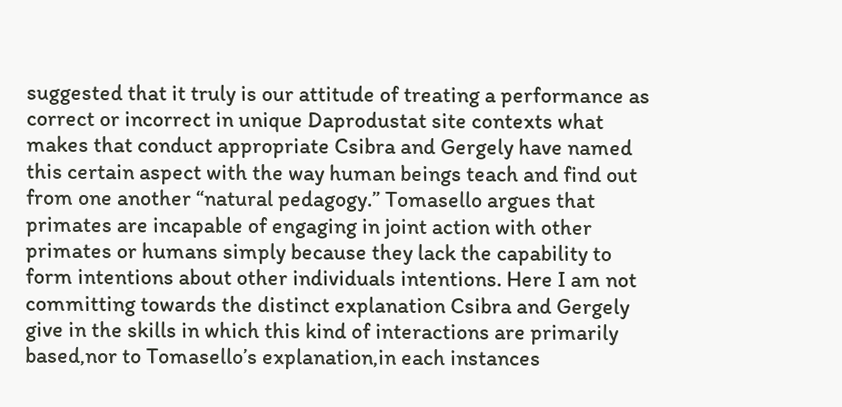suggested that it truly is our attitude of treating a performance as correct or incorrect in unique Daprodustat site contexts what makes that conduct appropriate Csibra and Gergely have named this certain aspect with the way human beings teach and find out from one another “natural pedagogy.” Tomasello argues that primates are incapable of engaging in joint action with other primates or humans simply because they lack the capability to form intentions about other individuals intentions. Here I am not committing towards the distinct explanation Csibra and Gergely give in the skills in which this kind of interactions are primarily based,nor to Tomasello’s explanation,in each instances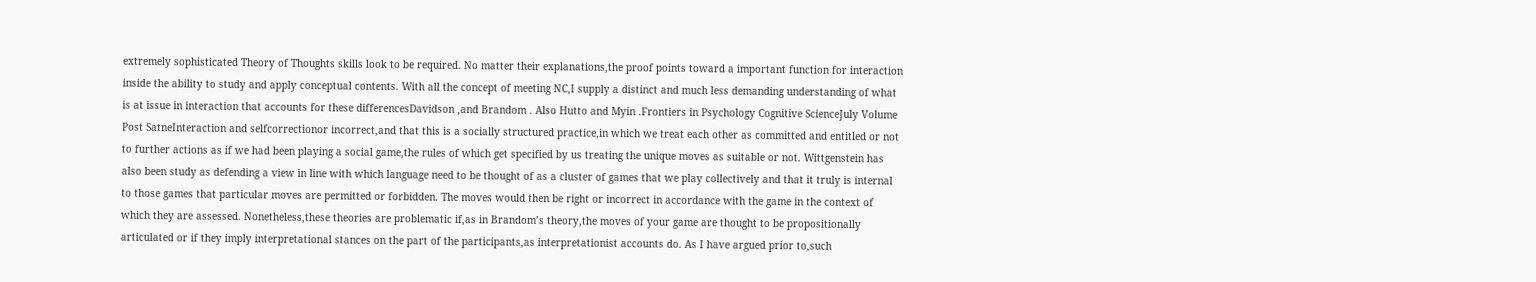extremely sophisticated Theory of Thoughts skills look to be required. No matter their explanations,the proof points toward a important function for interaction inside the ability to study and apply conceptual contents. With all the concept of meeting NC,I supply a distinct and much less demanding understanding of what is at issue in interaction that accounts for these differencesDavidson ,and Brandom . Also Hutto and Myin .Frontiers in Psychology Cognitive ScienceJuly Volume Post SatneInteraction and selfcorrectionor incorrect,and that this is a socially structured practice,in which we treat each other as committed and entitled or not to further actions as if we had been playing a social game,the rules of which get specified by us treating the unique moves as suitable or not. Wittgenstein has also been study as defending a view in line with which language need to be thought of as a cluster of games that we play collectively and that it truly is internal to those games that particular moves are permitted or forbidden. The moves would then be right or incorrect in accordance with the game in the context of which they are assessed. Nonetheless,these theories are problematic if,as in Brandom’s theory,the moves of your game are thought to be propositionally articulated or if they imply interpretational stances on the part of the participants,as interpretationist accounts do. As I have argued prior to,such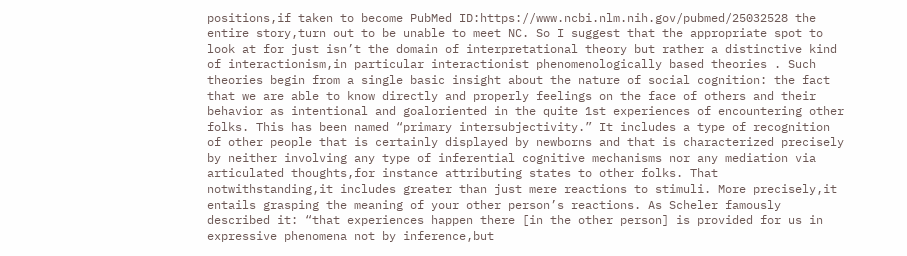positions,if taken to become PubMed ID:https://www.ncbi.nlm.nih.gov/pubmed/25032528 the entire story,turn out to be unable to meet NC. So I suggest that the appropriate spot to look at for just isn’t the domain of interpretational theory but rather a distinctive kind of interactionism,in particular interactionist phenomenologically based theories . Such theories begin from a single basic insight about the nature of social cognition: the fact that we are able to know directly and properly feelings on the face of others and their behavior as intentional and goaloriented in the quite 1st experiences of encountering other folks. This has been named “primary intersubjectivity.” It includes a type of recognition of other people that is certainly displayed by newborns and that is characterized precisely by neither involving any type of inferential cognitive mechanisms nor any mediation via articulated thoughts,for instance attributing states to other folks. That notwithstanding,it includes greater than just mere reactions to stimuli. More precisely,it entails grasping the meaning of your other person’s reactions. As Scheler famously described it: “that experiences happen there [in the other person] is provided for us in expressive phenomena not by inference,but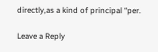directly,as a kind of principal “per.

Leave a Reply